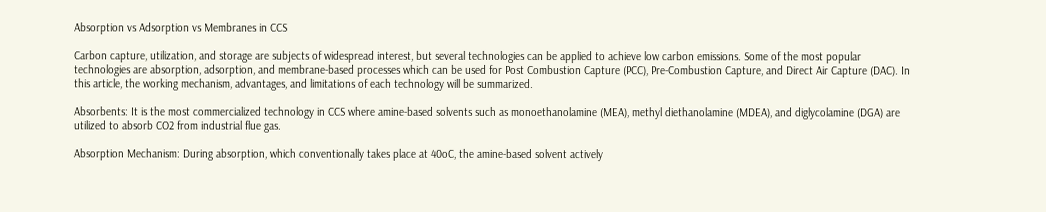Absorption vs Adsorption vs Membranes in CCS

Carbon capture, utilization, and storage are subjects of widespread interest, but several technologies can be applied to achieve low carbon emissions. Some of the most popular technologies are absorption, adsorption, and membrane-based processes which can be used for Post Combustion Capture (PCC), Pre-Combustion Capture, and Direct Air Capture (DAC). In this article, the working mechanism, advantages, and limitations of each technology will be summarized.

Absorbents: It is the most commercialized technology in CCS where amine-based solvents such as monoethanolamine (MEA), methyl diethanolamine (MDEA), and diglycolamine (DGA) are utilized to absorb CO2 from industrial flue gas.

Absorption Mechanism: During absorption, which conventionally takes place at 40oC, the amine-based solvent actively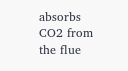absorbs CO2 from the flue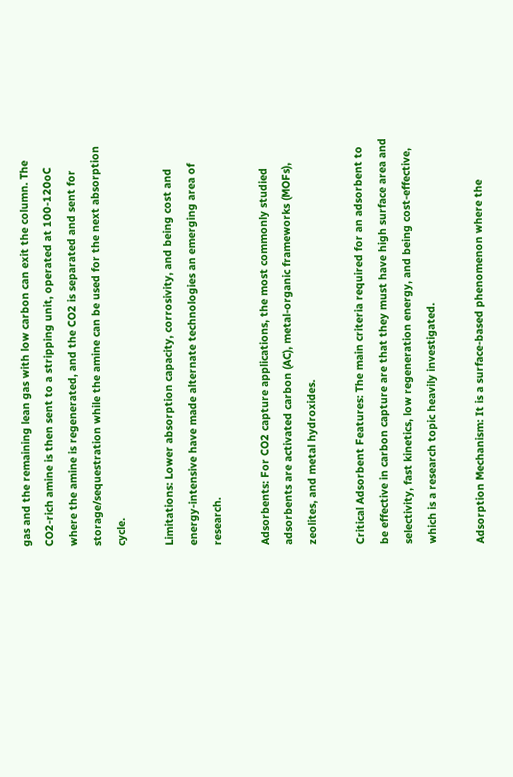gas and the remaining lean gas with low carbon can exit the column. The CO2-rich amine is then sent to a stripping unit, operated at 100-120oC where the amine is regenerated, and the CO2 is separated and sent for storage/sequestration while the amine can be used for the next absorption cycle.

Limitations: Lower absorption capacity, corrosivity, and being cost and energy-intensive have made alternate technologies an emerging area of research.

Adsorbents: For CO2 capture applications, the most commonly studied adsorbents are activated carbon (AC), metal-organic frameworks (MOFs), zeolites, and metal hydroxides.

Critical Adsorbent Features: The main criteria required for an adsorbent to be effective in carbon capture are that they must have high surface area and selectivity, fast kinetics, low regeneration energy, and being cost-effective, which is a research topic heavily investigated.

Adsorption Mechanism: It is a surface-based phenomenon where the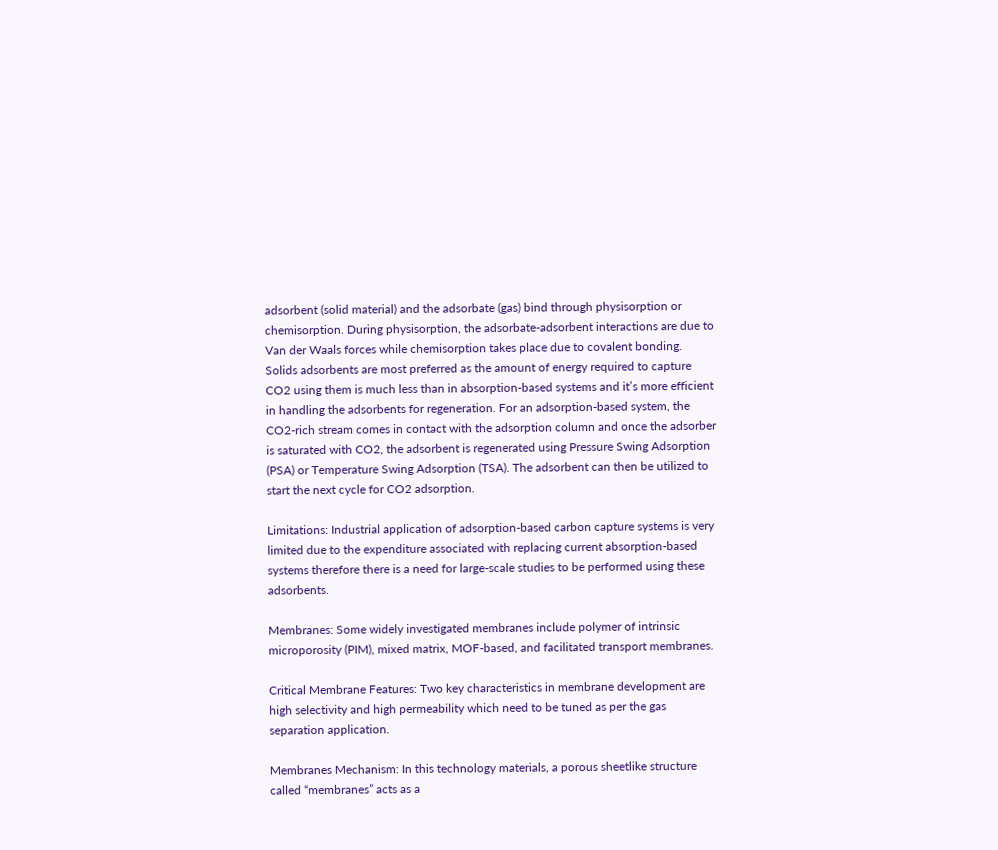adsorbent (solid material) and the adsorbate (gas) bind through physisorption or chemisorption. During physisorption, the adsorbate-adsorbent interactions are due to Van der Waals forces while chemisorption takes place due to covalent bonding. Solids adsorbents are most preferred as the amount of energy required to capture CO2 using them is much less than in absorption-based systems and it’s more efficient in handling the adsorbents for regeneration. For an adsorption-based system, the CO2-rich stream comes in contact with the adsorption column and once the adsorber is saturated with CO2, the adsorbent is regenerated using Pressure Swing Adsorption (PSA) or Temperature Swing Adsorption (TSA). The adsorbent can then be utilized to start the next cycle for CO2 adsorption.

Limitations: Industrial application of adsorption-based carbon capture systems is very limited due to the expenditure associated with replacing current absorption-based systems therefore there is a need for large-scale studies to be performed using these adsorbents.

Membranes: Some widely investigated membranes include polymer of intrinsic microporosity (PIM), mixed matrix, MOF-based, and facilitated transport membranes.

Critical Membrane Features: Two key characteristics in membrane development are high selectivity and high permeability which need to be tuned as per the gas separation application.

Membranes Mechanism: In this technology materials, a porous sheetlike structure called “membranes” acts as a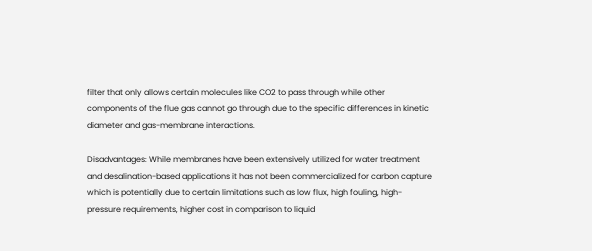filter that only allows certain molecules like CO2 to pass through while other components of the flue gas cannot go through due to the specific differences in kinetic diameter and gas-membrane interactions.

Disadvantages: While membranes have been extensively utilized for water treatment and desalination-based applications it has not been commercialized for carbon capture which is potentially due to certain limitations such as low flux, high fouling, high-pressure requirements, higher cost in comparison to liquid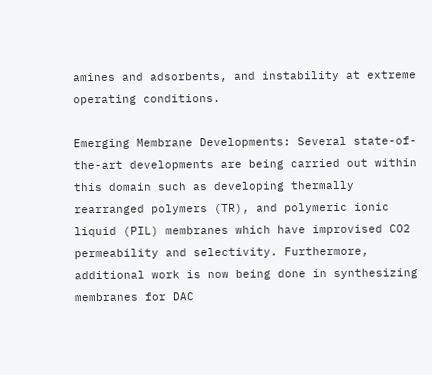amines and adsorbents, and instability at extreme operating conditions.

Emerging Membrane Developments: Several state-of-the-art developments are being carried out within this domain such as developing thermally rearranged polymers (TR), and polymeric ionic liquid (PIL) membranes which have improvised CO2 permeability and selectivity. Furthermore, additional work is now being done in synthesizing membranes for DAC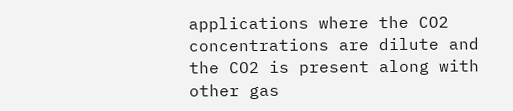applications where the CO2 concentrations are dilute and the CO2 is present along with other gas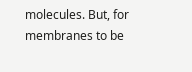molecules. But, for membranes to be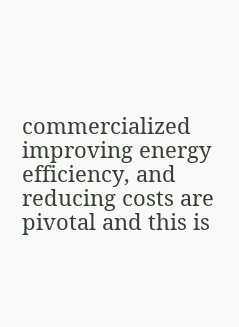commercialized improving energy efficiency, and reducing costs are pivotal and this is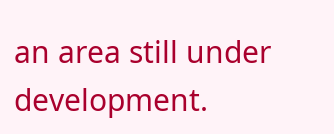an area still under development.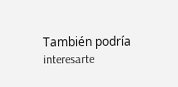También podría interesarte